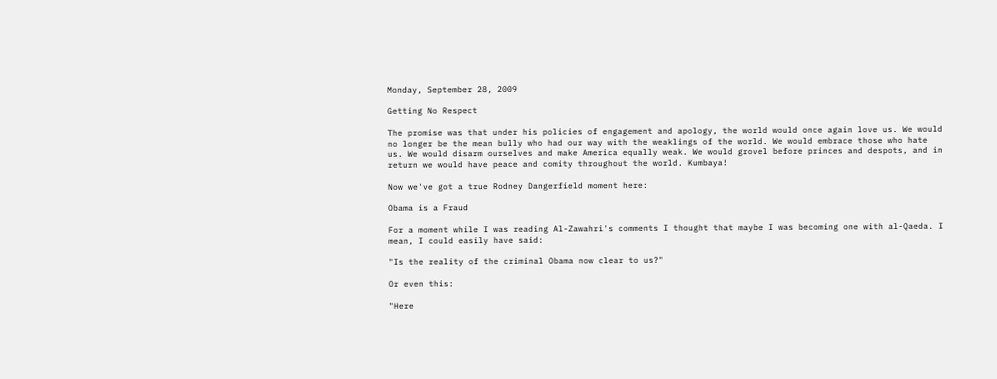Monday, September 28, 2009

Getting No Respect

The promise was that under his policies of engagement and apology, the world would once again love us. We would no longer be the mean bully who had our way with the weaklings of the world. We would embrace those who hate us. We would disarm ourselves and make America equally weak. We would grovel before princes and despots, and in return we would have peace and comity throughout the world. Kumbaya!

Now we've got a true Rodney Dangerfield moment here:

Obama is a Fraud

For a moment while I was reading Al-Zawahri's comments I thought that maybe I was becoming one with al-Qaeda. I mean, I could easily have said:

"Is the reality of the criminal Obama now clear to us?"

Or even this:

"Here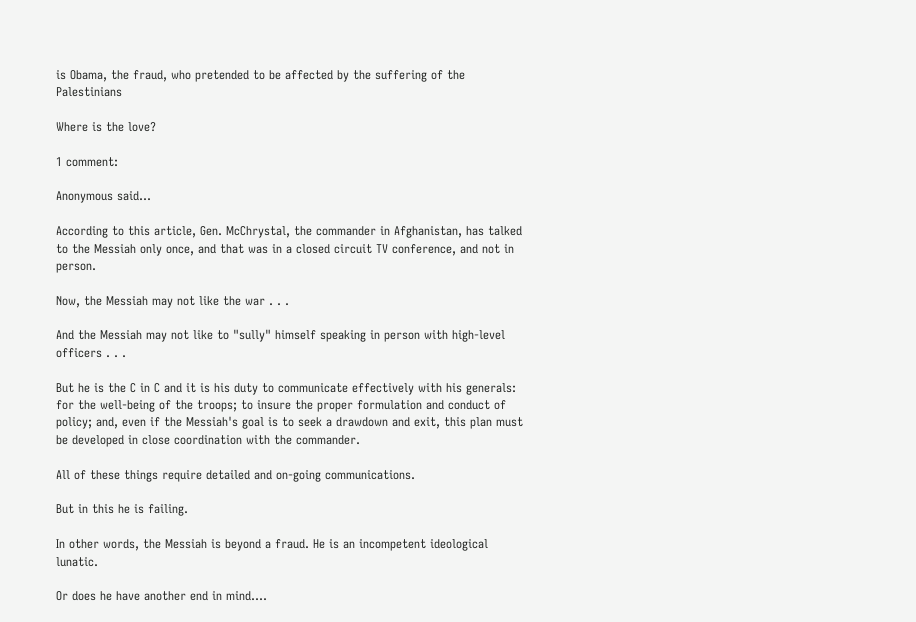is Obama, the fraud, who pretended to be affected by the suffering of the Palestinians

Where is the love?

1 comment:

Anonymous said...

According to this article, Gen. McChrystal, the commander in Afghanistan, has talked to the Messiah only once, and that was in a closed circuit TV conference, and not in person.

Now, the Messiah may not like the war . . .

And the Messiah may not like to "sully" himself speaking in person with high-level officers . . .

But he is the C in C and it is his duty to communicate effectively with his generals: for the well-being of the troops; to insure the proper formulation and conduct of policy; and, even if the Messiah's goal is to seek a drawdown and exit, this plan must be developed in close coordination with the commander.

All of these things require detailed and on-going communications.

But in this he is failing.

In other words, the Messiah is beyond a fraud. He is an incompetent ideological lunatic.

Or does he have another end in mind....